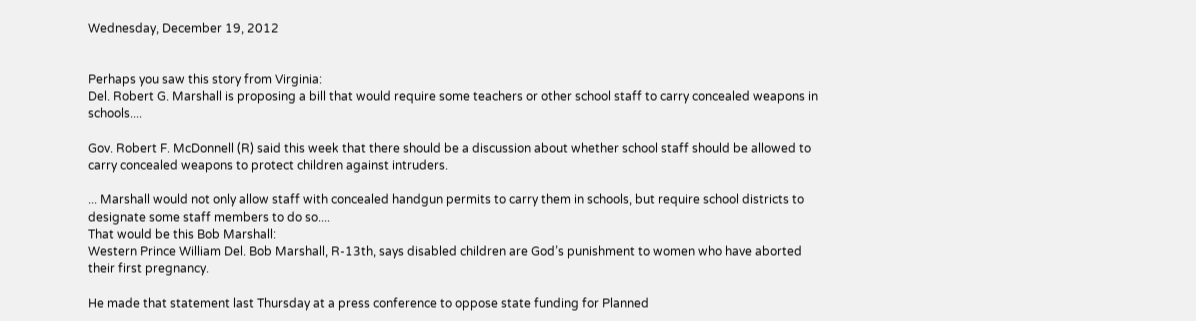Wednesday, December 19, 2012


Perhaps you saw this story from Virginia:
Del. Robert G. Marshall is proposing a bill that would require some teachers or other school staff to carry concealed weapons in schools....

Gov. Robert F. McDonnell (R) said this week that there should be a discussion about whether school staff should be allowed to carry concealed weapons to protect children against intruders.

... Marshall would not only allow staff with concealed handgun permits to carry them in schools, but require school districts to designate some staff members to do so....
That would be this Bob Marshall:
Western Prince William Del. Bob Marshall, R-13th, says disabled children are God’s punishment to women who have aborted their first pregnancy.

He made that statement last Thursday at a press conference to oppose state funding for Planned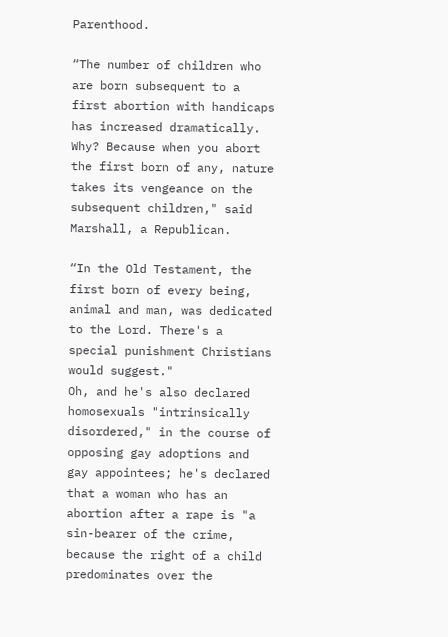Parenthood.

“The number of children who are born subsequent to a first abortion with handicaps has increased dramatically. Why? Because when you abort the first born of any, nature takes its vengeance on the subsequent children," said Marshall, a Republican.

“In the Old Testament, the first born of every being, animal and man, was dedicated to the Lord. There's a special punishment Christians would suggest."
Oh, and he's also declared homosexuals "intrinsically disordered," in the course of opposing gay adoptions and gay appointees; he's declared that a woman who has an abortion after a rape is "a sin-bearer of the crime, because the right of a child predominates over the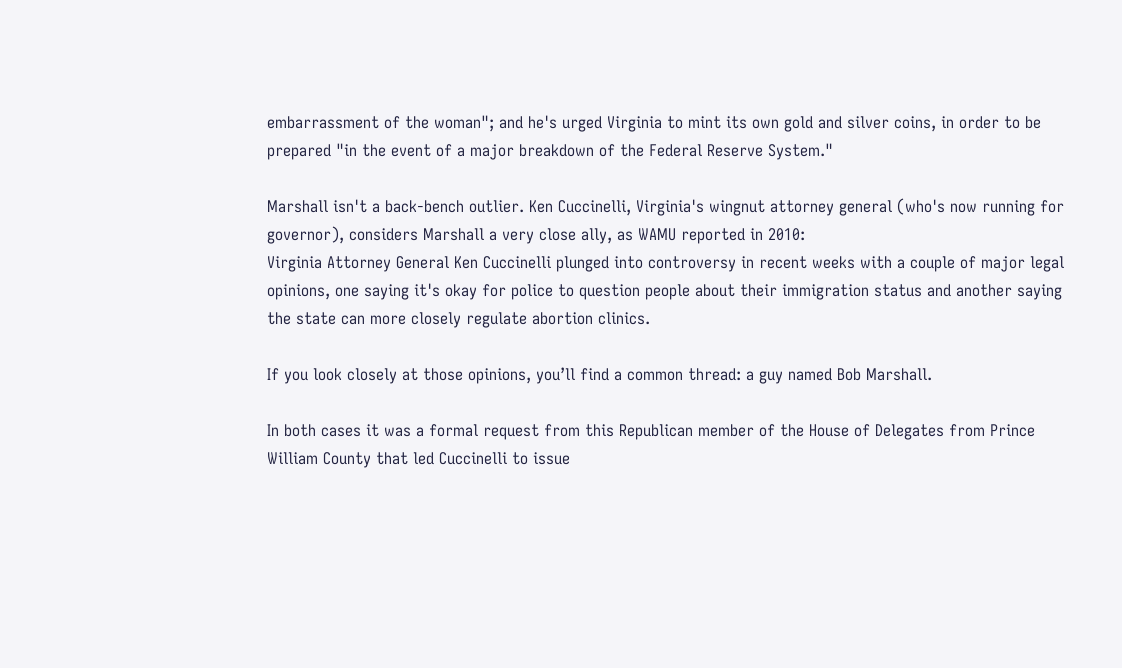embarrassment of the woman"; and he's urged Virginia to mint its own gold and silver coins, in order to be prepared "in the event of a major breakdown of the Federal Reserve System."

Marshall isn't a back-bench outlier. Ken Cuccinelli, Virginia's wingnut attorney general (who's now running for governor), considers Marshall a very close ally, as WAMU reported in 2010:
Virginia Attorney General Ken Cuccinelli plunged into controversy in recent weeks with a couple of major legal opinions, one saying it's okay for police to question people about their immigration status and another saying the state can more closely regulate abortion clinics.

If you look closely at those opinions, you’ll find a common thread: a guy named Bob Marshall.

In both cases it was a formal request from this Republican member of the House of Delegates from Prince William County that led Cuccinelli to issue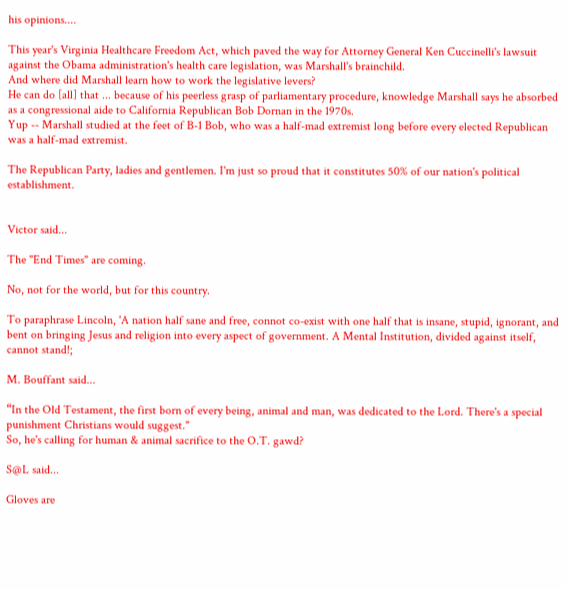his opinions....

This year's Virginia Healthcare Freedom Act, which paved the way for Attorney General Ken Cuccinelli's lawsuit against the Obama administration's health care legislation, was Marshall's brainchild.
And where did Marshall learn how to work the legislative levers?
He can do [all] that ... because of his peerless grasp of parliamentary procedure, knowledge Marshall says he absorbed as a congressional aide to California Republican Bob Dornan in the 1970s.
Yup -- Marshall studied at the feet of B-1 Bob, who was a half-mad extremist long before every elected Republican was a half-mad extremist.

The Republican Party, ladies and gentlemen. I'm just so proud that it constitutes 50% of our nation's political establishment.


Victor said...

The "End Times" are coming.

No, not for the world, but for this country.

To paraphrase Lincoln, 'A nation half sane and free, connot co-exist with one half that is insane, stupid, ignorant, and bent on bringing Jesus and religion into every aspect of government. A Mental Institution, divided against itself, cannot stand!;

M. Bouffant said...

“In the Old Testament, the first born of every being, animal and man, was dedicated to the Lord. There's a special punishment Christians would suggest."
So, he's calling for human & animal sacrifice to the O.T. gawd?

S@L said...

Gloves are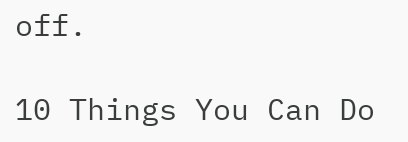off.

10 Things You Can Do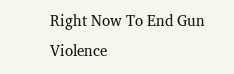Right Now To End Gun Violence